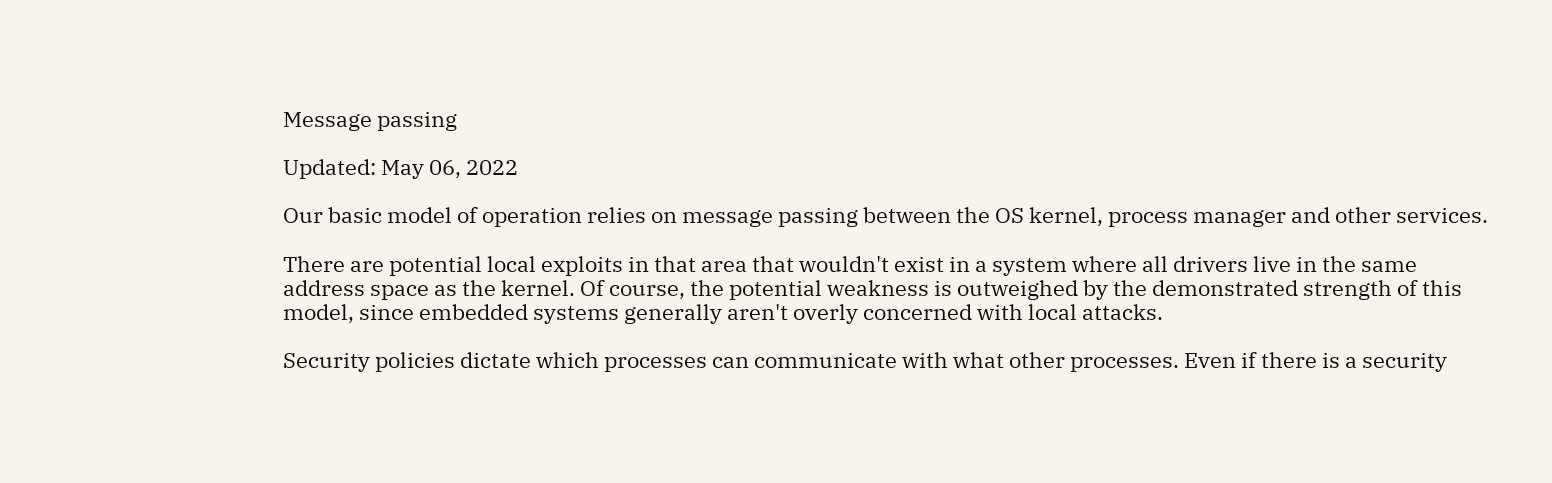Message passing

Updated: May 06, 2022

Our basic model of operation relies on message passing between the OS kernel, process manager and other services.

There are potential local exploits in that area that wouldn't exist in a system where all drivers live in the same address space as the kernel. Of course, the potential weakness is outweighed by the demonstrated strength of this model, since embedded systems generally aren't overly concerned with local attacks.

Security policies dictate which processes can communicate with what other processes. Even if there is a security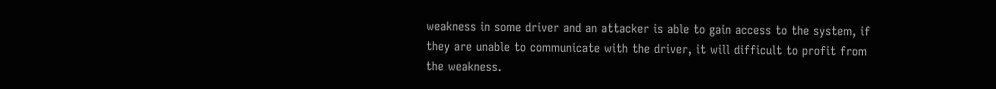weakness in some driver and an attacker is able to gain access to the system, if they are unable to communicate with the driver, it will difficult to profit from the weakness.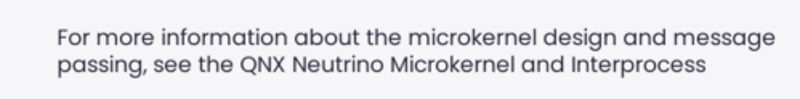For more information about the microkernel design and message passing, see the QNX Neutrino Microkernel and Interprocess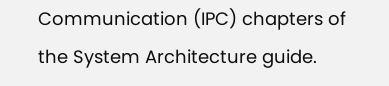Communication (IPC) chapters of the System Architecture guide.